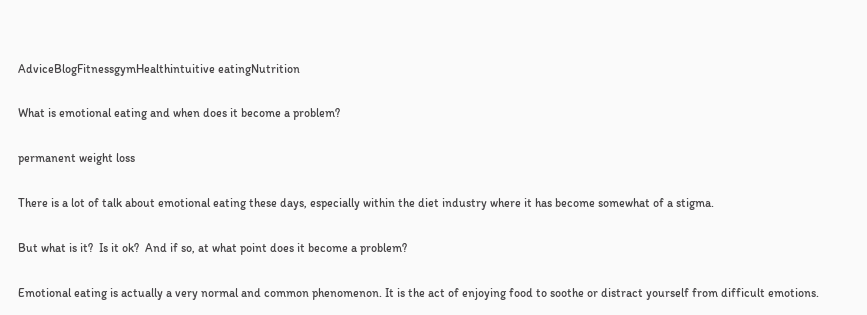AdviceBlogFitnessgymHealthintuitive eatingNutrition

What is emotional eating and when does it become a problem?

permanent weight loss

There is a lot of talk about emotional eating these days, especially within the diet industry where it has become somewhat of a stigma.

But what is it?  Is it ok?  And if so, at what point does it become a problem?

Emotional eating is actually a very normal and common phenomenon. It is the act of enjoying food to soothe or distract yourself from difficult emotions.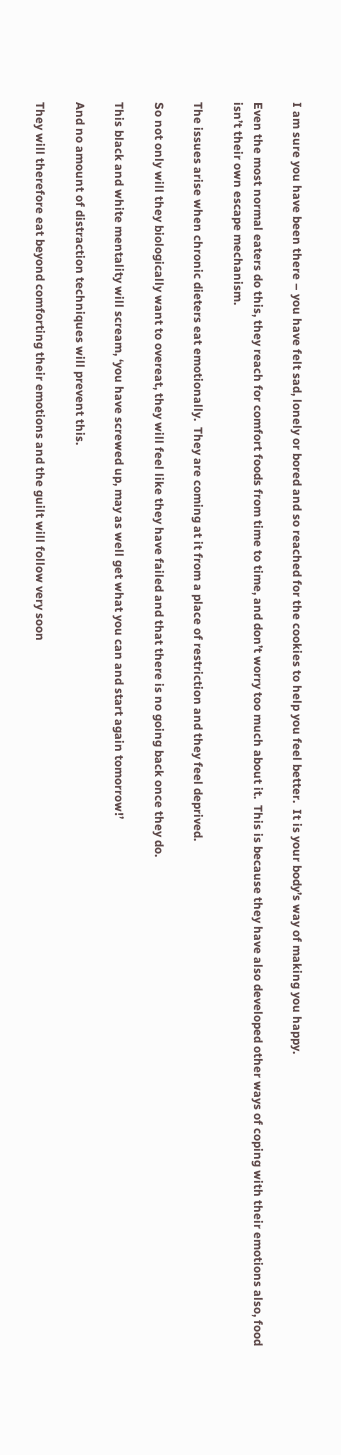I am sure you have been there – you have felt sad, lonely or bored and so reached for the cookies to help you feel better.  It is your body’s way of making you happy.

Even the most normal eaters do this, they reach for comfort foods from time to time, and don’t worry too much about it.  This is because they have also developed other ways of coping with their emotions also, food isn’t their own escape mechanism.

The issues arise when chronic dieters eat emotionally.  They are coming at it from a place of restriction and they feel deprived.

So not only will they biologically want to overeat, they will feel like they have failed and that there is no going back once they do.

This black and white mentality will scream, ‘you have screwed up, may as well get what you can and start again tomorrow!’

And no amount of distraction techniques will prevent this.

They will therefore eat beyond comforting their emotions and the guilt will follow very soon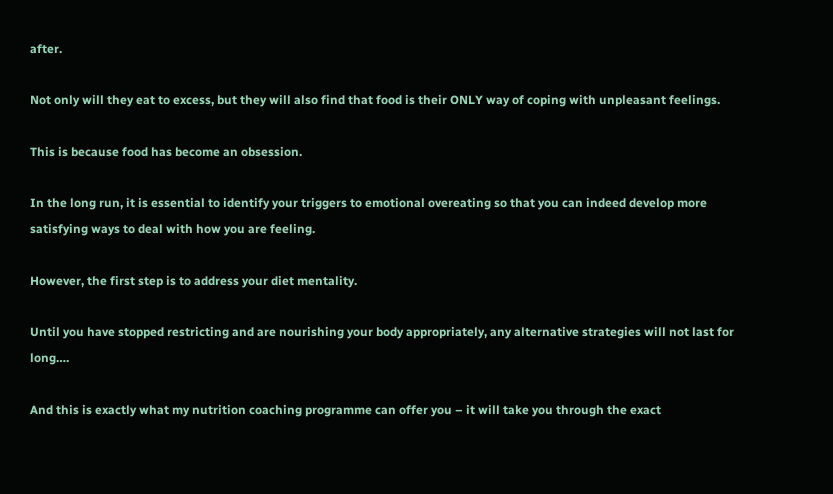after.

Not only will they eat to excess, but they will also find that food is their ONLY way of coping with unpleasant feelings.

This is because food has become an obsession.

In the long run, it is essential to identify your triggers to emotional overeating so that you can indeed develop more satisfying ways to deal with how you are feeling.

However, the first step is to address your diet mentality.

Until you have stopped restricting and are nourishing your body appropriately, any alternative strategies will not last for long….

And this is exactly what my nutrition coaching programme can offer you – it will take you through the exact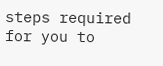steps required for you to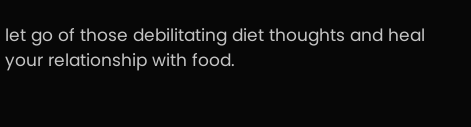let go of those debilitating diet thoughts and heal your relationship with food.